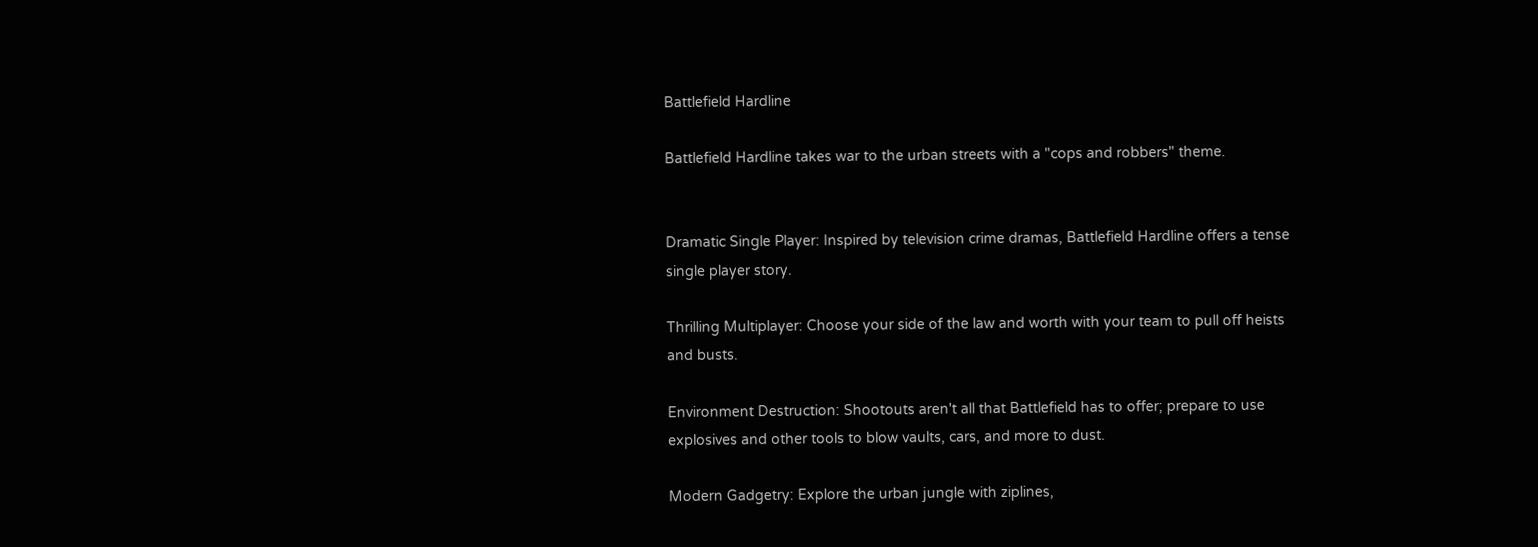Battlefield Hardline

Battlefield Hardline takes war to the urban streets with a "cops and robbers" theme.


Dramatic Single Player: Inspired by television crime dramas, Battlefield Hardline offers a tense single player story.

Thrilling Multiplayer: Choose your side of the law and worth with your team to pull off heists and busts.

Environment Destruction: Shootouts aren't all that Battlefield has to offer; prepare to use explosives and other tools to blow vaults, cars, and more to dust.

Modern Gadgetry: Explore the urban jungle with ziplines,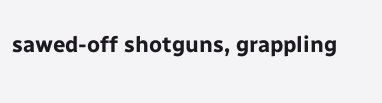sawed-off shotguns, grappling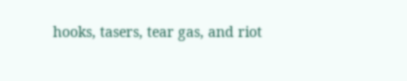hooks, tasers, tear gas, and riot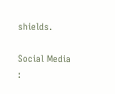shields.

Social Media :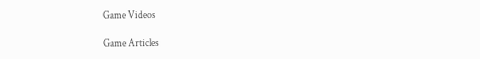Game Videos

Game Articles